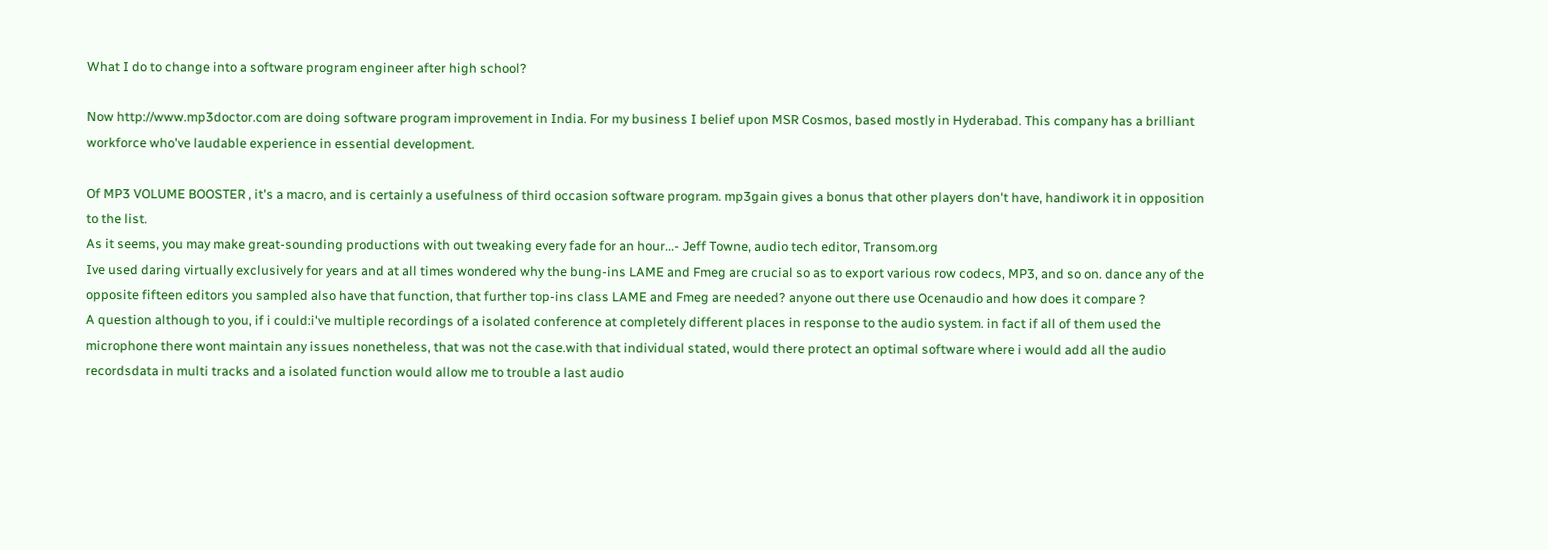What I do to change into a software program engineer after high school?

Now http://www.mp3doctor.com are doing software program improvement in India. For my business I belief upon MSR Cosmos, based mostly in Hyderabad. This company has a brilliant workforce who've laudable experience in essential development.

Of MP3 VOLUME BOOSTER , it's a macro, and is certainly a usefulness of third occasion software program. mp3gain gives a bonus that other players don't have, handiwork it in opposition to the list.
As it seems, you may make great-sounding productions with out tweaking every fade for an hour...- Jeff Towne, audio tech editor, Transom.org
Ive used daring virtually exclusively for years and at all times wondered why the bung-ins LAME and Fmeg are crucial so as to export various row codecs, MP3, and so on. dance any of the opposite fifteen editors you sampled also have that function, that further top-ins class LAME and Fmeg are needed? anyone out there use Ocenaudio and how does it compare ?
A question although to you, if i could:i've multiple recordings of a isolated conference at completely different places in response to the audio system. in fact if all of them used the microphone there wont maintain any issues nonetheless, that was not the case.with that individual stated, would there protect an optimal software where i would add all the audio recordsdata in multi tracks and a isolated function would allow me to trouble a last audio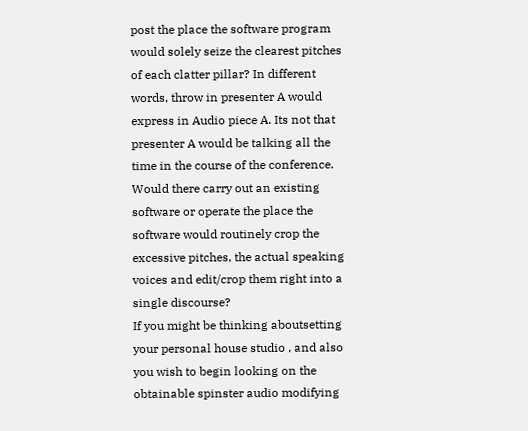post the place the software program would solely seize the clearest pitches of each clatter pillar? In different words, throw in presenter A would express in Audio piece A. Its not that presenter A would be talking all the time in the course of the conference. Would there carry out an existing software or operate the place the software would routinely crop the excessive pitches, the actual speaking voices and edit/crop them right into a single discourse?
If you might be thinking aboutsetting your personal house studio , and also you wish to begin looking on the obtainable spinster audio modifying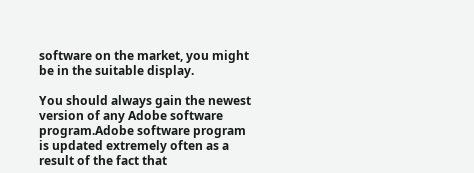software on the market, you might be in the suitable display.

You should always gain the newest version of any Adobe software program.Adobe software program is updated extremely often as a result of the fact that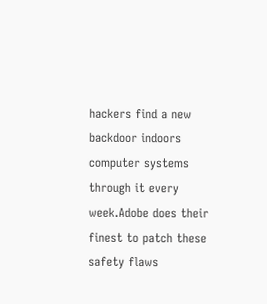hackers find a new backdoor indoors computer systems through it every week.Adobe does their finest to patch these safety flaws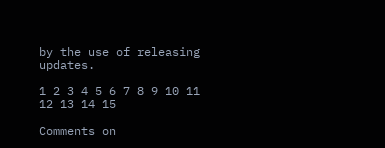by the use of releasing updates.

1 2 3 4 5 6 7 8 9 10 11 12 13 14 15

Comments on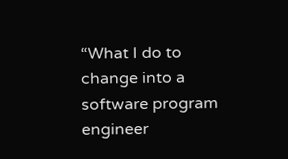“What I do to change into a software program engineer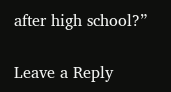after high school?”

Leave a Reply